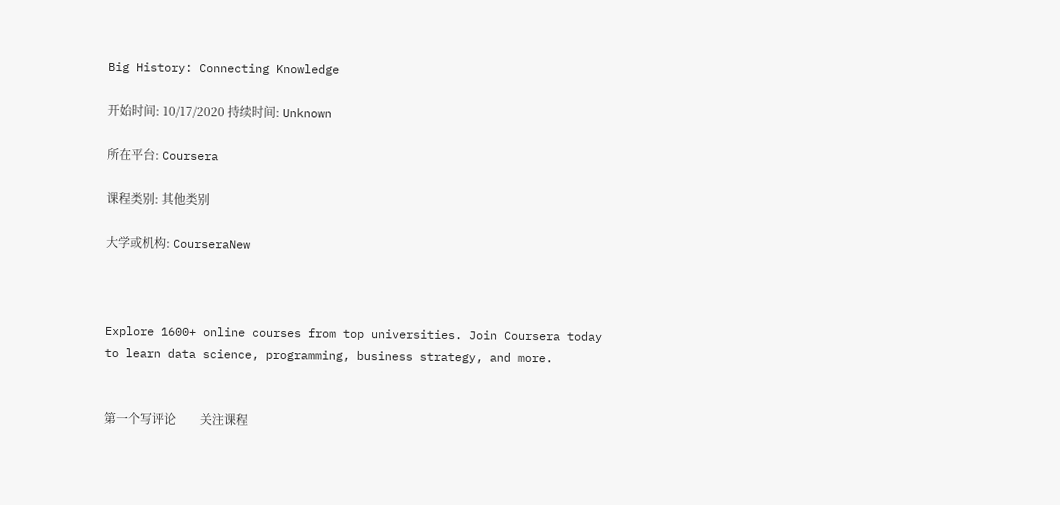Big History: Connecting Knowledge

开始时间: 10/17/2020 持续时间: Unknown

所在平台: Coursera

课程类别: 其他类别

大学或机构: CourseraNew



Explore 1600+ online courses from top universities. Join Coursera today to learn data science, programming, business strategy, and more.


第一个写评论        关注课程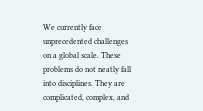We currently face unprecedented challenges on a global scale. These problems do not neatly fall into disciplines. They are complicated, complex, and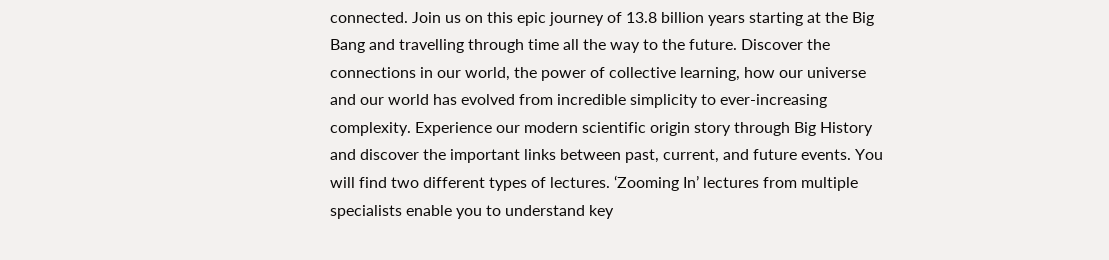connected. Join us on this epic journey of 13.8 billion years starting at the Big Bang and travelling through time all the way to the future. Discover the connections in our world, the power of collective learning, how our universe and our world has evolved from incredible simplicity to ever-increasing complexity. Experience our modern scientific origin story through Big History and discover the important links between past, current, and future events. You will find two different types of lectures. ‘Zooming In’ lectures from multiple specialists enable you to understand key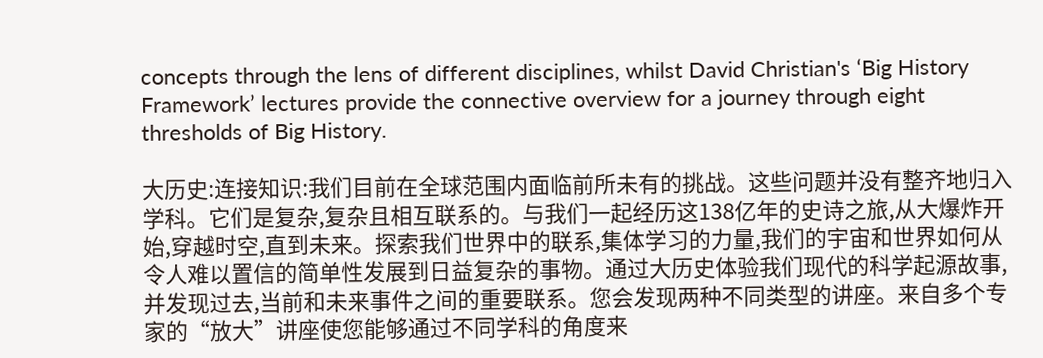concepts through the lens of different disciplines, whilst David Christian's ‘Big History Framework’ lectures provide the connective overview for a journey through eight thresholds of Big History.

大历史:连接知识:我们目前在全球范围内面临前所未有的挑战。这些问题并没有整齐地归入学科。它们是复杂,复杂且相互联系的。与我们一起经历这138亿年的史诗之旅,从大爆炸开始,穿越时空,直到未来。探索我们世界中的联系,集体学习的力量,我们的宇宙和世界如何从令人难以置信的简单性发展到日益复杂的事物。通过大历史体验我们现代的科学起源故事,并发现过去,当前和未来事件之间的重要联系。您会发现两种不同类型的讲座。来自多个专家的“放大”讲座使您能够通过不同学科的角度来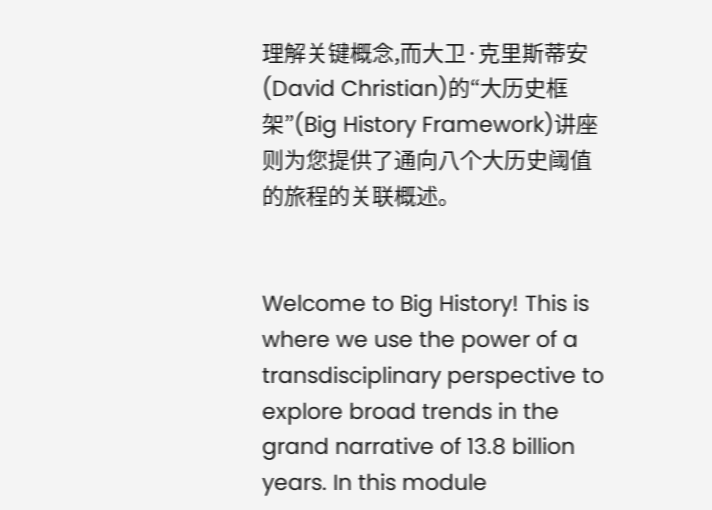理解关键概念,而大卫·克里斯蒂安(David Christian)的“大历史框架”(Big History Framework)讲座则为您提供了通向八个大历史阈值的旅程的关联概述。


Welcome to Big History! This is where we use the power of a transdisciplinary perspective to explore broad trends in the grand narrative of 13.8 billion years. In this module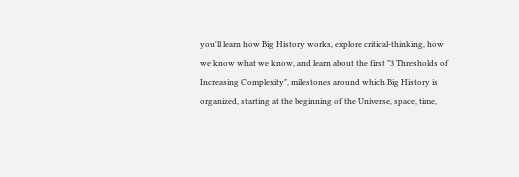you'll learn how Big History works, explore critical-thinking, how we know what we know, and learn about the first "3 Thresholds of Increasing Complexity", milestones around which Big History is organized, starting at the beginning of the Universe, space, time,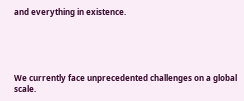and everything in existence.





We currently face unprecedented challenges on a global scale.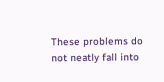These problems do not neatly fall into